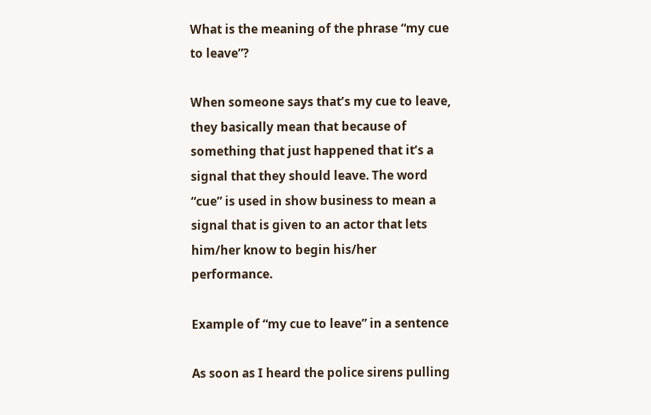What is the meaning of the phrase “my cue to leave”?

When someone says that’s my cue to leave, they basically mean that because of something that just happened that it’s a signal that they should leave. The word “cue” is used in show business to mean a signal that is given to an actor that lets him/her know to begin his/her performance.

Example of “my cue to leave” in a sentence

As soon as I heard the police sirens pulling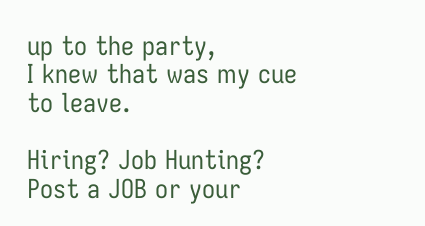up to the party,
I knew that was my cue to leave.

Hiring? Job Hunting? Post a JOB or your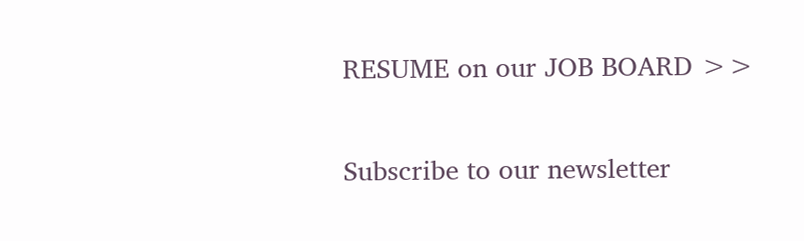RESUME on our JOB BOARD >>

Subscribe to our newsletter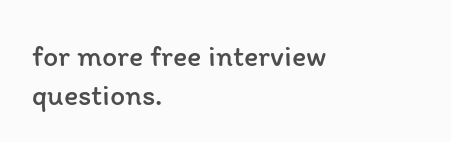for more free interview questions.